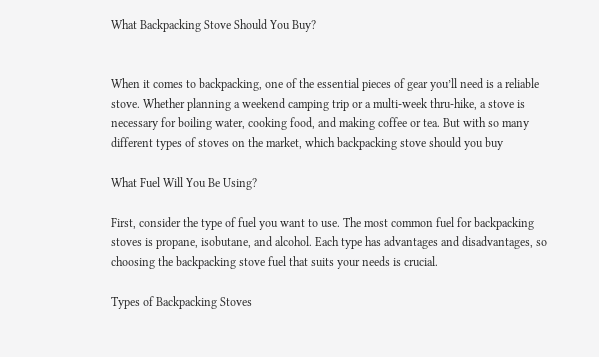What Backpacking Stove Should You Buy?


When it comes to backpacking, one of the essential pieces of gear you’ll need is a reliable stove. Whether planning a weekend camping trip or a multi-week thru-hike, a stove is necessary for boiling water, cooking food, and making coffee or tea. But with so many different types of stoves on the market, which backpacking stove should you buy

What Fuel Will You Be Using?

First, consider the type of fuel you want to use. The most common fuel for backpacking stoves is propane, isobutane, and alcohol. Each type has advantages and disadvantages, so choosing the backpacking stove fuel that suits your needs is crucial.

Types of Backpacking Stoves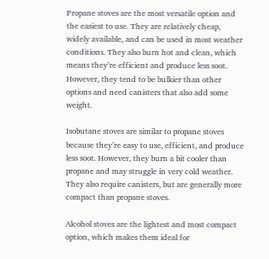Propane stoves are the most versatile option and the easiest to use. They are relatively cheap, widely available, and can be used in most weather conditions. They also burn hot and clean, which means they’re efficient and produce less soot. However, they tend to be bulkier than other options and need canisters that also add some weight.

Isobutane stoves are similar to propane stoves because they’re easy to use, efficient, and produce less soot. However, they burn a bit cooler than propane and may struggle in very cold weather. They also require canisters, but are generally more compact than propane stoves.

Alcohol stoves are the lightest and most compact option, which makes them ideal for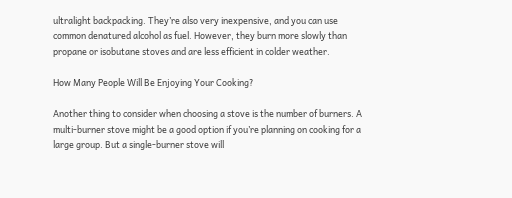ultralight backpacking. They’re also very inexpensive, and you can use common denatured alcohol as fuel. However, they burn more slowly than propane or isobutane stoves and are less efficient in colder weather.

How Many People Will Be Enjoying Your Cooking?

Another thing to consider when choosing a stove is the number of burners. A multi-burner stove might be a good option if you’re planning on cooking for a large group. But a single-burner stove will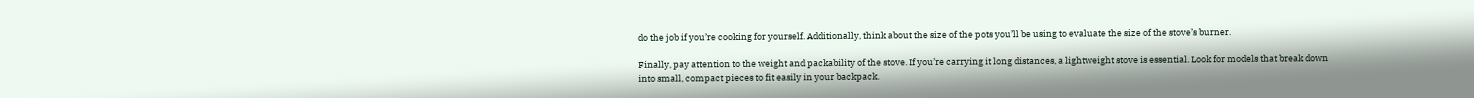do the job if you’re cooking for yourself. Additionally, think about the size of the pots you’ll be using to evaluate the size of the stove’s burner.

Finally, pay attention to the weight and packability of the stove. If you’re carrying it long distances, a lightweight stove is essential. Look for models that break down into small, compact pieces to fit easily in your backpack.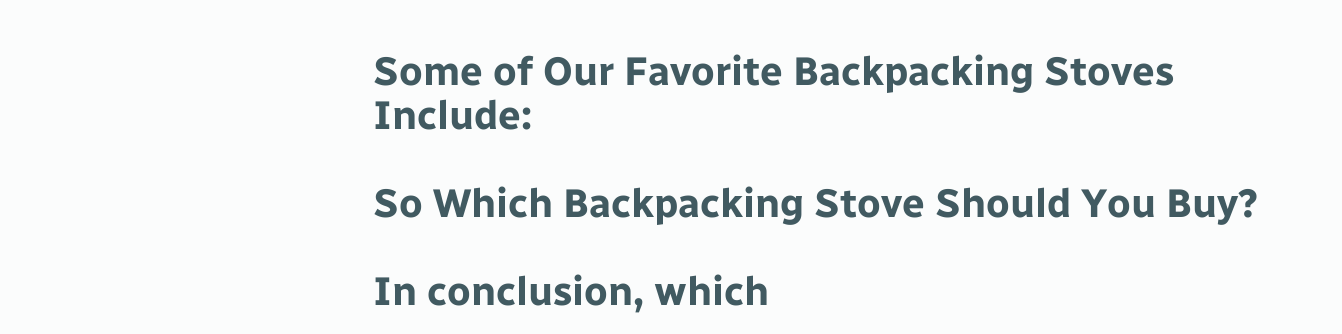Some of Our Favorite Backpacking Stoves Include:

So Which Backpacking Stove Should You Buy?

In conclusion, which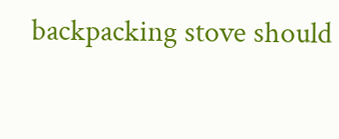backpacking stove should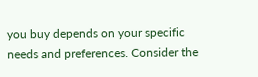you buy depends on your specific needs and preferences. Consider the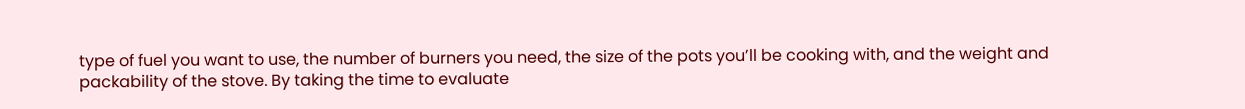type of fuel you want to use, the number of burners you need, the size of the pots you’ll be cooking with, and the weight and packability of the stove. By taking the time to evaluate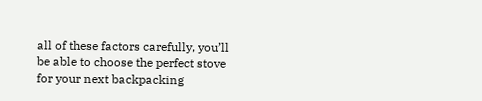all of these factors carefully, you’ll be able to choose the perfect stove for your next backpacking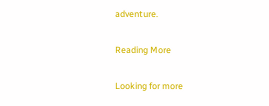adventure.

Reading More

Looking for more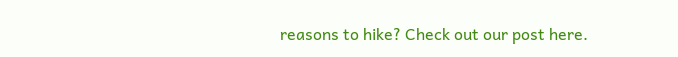reasons to hike? Check out our post here.